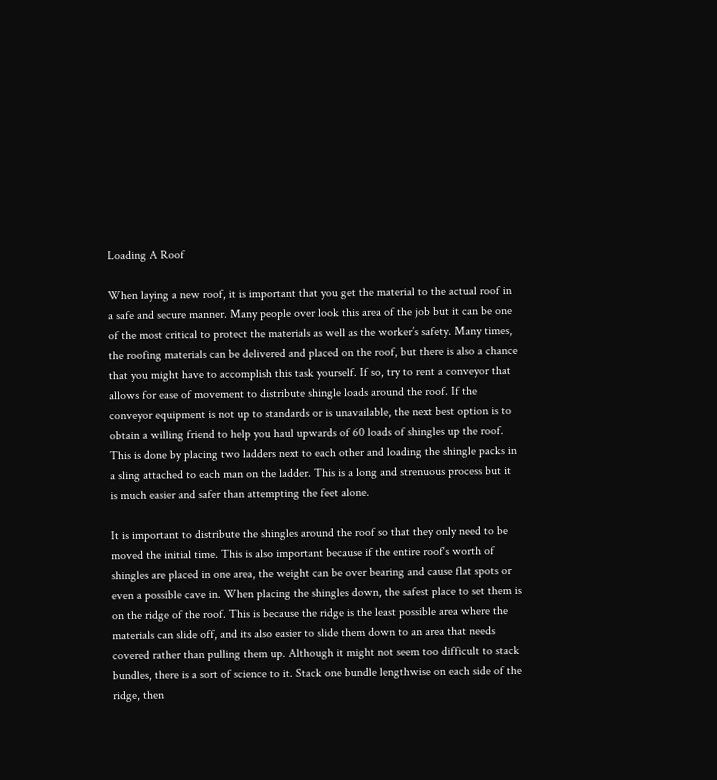Loading A Roof

When laying a new roof, it is important that you get the material to the actual roof in a safe and secure manner. Many people over look this area of the job but it can be one of the most critical to protect the materials as well as the worker’s safety. Many times, the roofing materials can be delivered and placed on the roof, but there is also a chance that you might have to accomplish this task yourself. If so, try to rent a conveyor that allows for ease of movement to distribute shingle loads around the roof. If the conveyor equipment is not up to standards or is unavailable, the next best option is to obtain a willing friend to help you haul upwards of 60 loads of shingles up the roof. This is done by placing two ladders next to each other and loading the shingle packs in a sling attached to each man on the ladder. This is a long and strenuous process but it is much easier and safer than attempting the feet alone.

It is important to distribute the shingles around the roof so that they only need to be moved the initial time. This is also important because if the entire roof‘s worth of shingles are placed in one area, the weight can be over bearing and cause flat spots or even a possible cave in. When placing the shingles down, the safest place to set them is on the ridge of the roof. This is because the ridge is the least possible area where the materials can slide off, and its also easier to slide them down to an area that needs covered rather than pulling them up. Although it might not seem too difficult to stack bundles, there is a sort of science to it. Stack one bundle lengthwise on each side of the ridge, then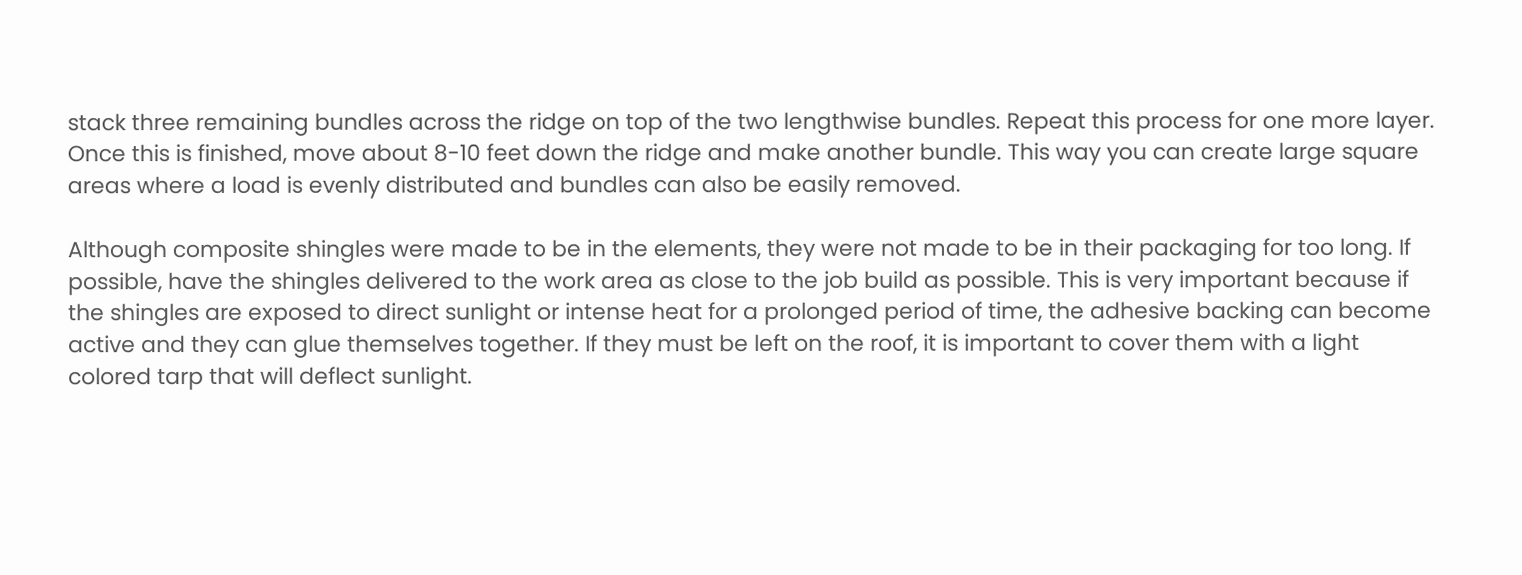stack three remaining bundles across the ridge on top of the two lengthwise bundles. Repeat this process for one more layer. Once this is finished, move about 8-10 feet down the ridge and make another bundle. This way you can create large square areas where a load is evenly distributed and bundles can also be easily removed.

Although composite shingles were made to be in the elements, they were not made to be in their packaging for too long. If possible, have the shingles delivered to the work area as close to the job build as possible. This is very important because if the shingles are exposed to direct sunlight or intense heat for a prolonged period of time, the adhesive backing can become active and they can glue themselves together. If they must be left on the roof, it is important to cover them with a light colored tarp that will deflect sunlight.